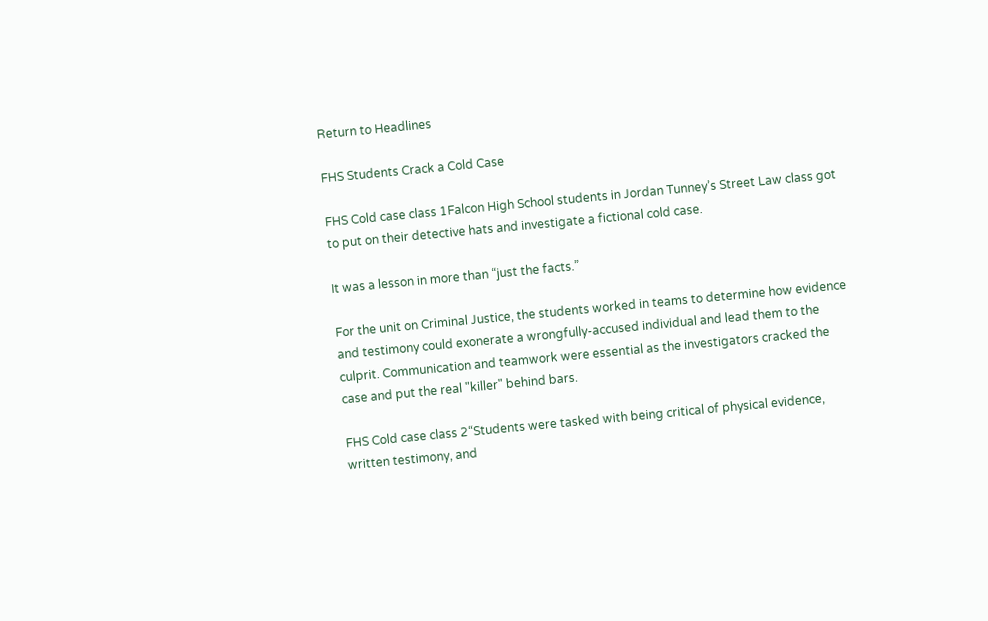Return to Headlines

FHS Students Crack a Cold Case

FHS Cold case class 1Falcon High School students in Jordan Tunney’s Street Law class got to put on their detective hats and investigate a fictional cold case.

It was a lesson in more than “just the facts.”

For the unit on Criminal Justice, the students worked in teams to determine how evidence and testimony could exonerate a wrongfully-accused individual and lead them to the culprit. Communication and teamwork were essential as the investigators cracked the case and put the real "killer" behind bars.

FHS Cold case class 2“Students were tasked with being critical of physical evidence, written testimony, and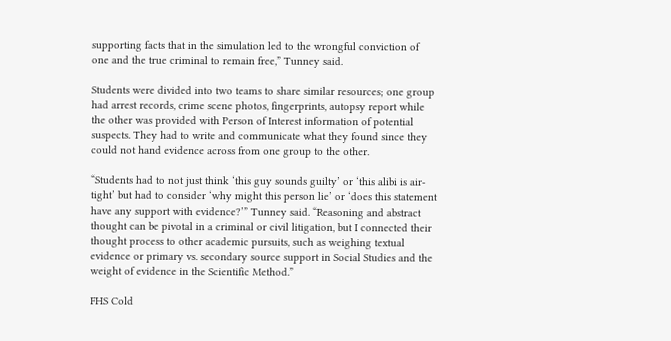supporting facts that in the simulation led to the wrongful conviction of one and the true criminal to remain free,” Tunney said.

Students were divided into two teams to share similar resources; one group had arrest records, crime scene photos, fingerprints, autopsy report while the other was provided with Person of Interest information of potential suspects. They had to write and communicate what they found since they could not hand evidence across from one group to the other.

“Students had to not just think ‘this guy sounds guilty’ or ‘this alibi is air-tight’ but had to consider ‘why might this person lie’ or ‘does this statement have any support with evidence?’” Tunney said. “Reasoning and abstract thought can be pivotal in a criminal or civil litigation, but I connected their thought process to other academic pursuits, such as weighing textual evidence or primary vs. secondary source support in Social Studies and the weight of evidence in the Scientific Method.”

FHS Cold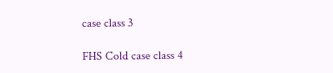case class 3

FHS Cold case class 4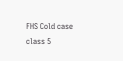FHS Cold case class 5